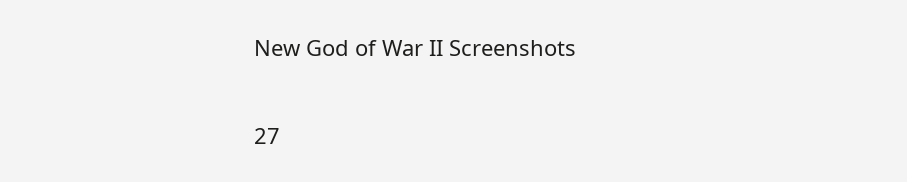New God of War II Screenshots

27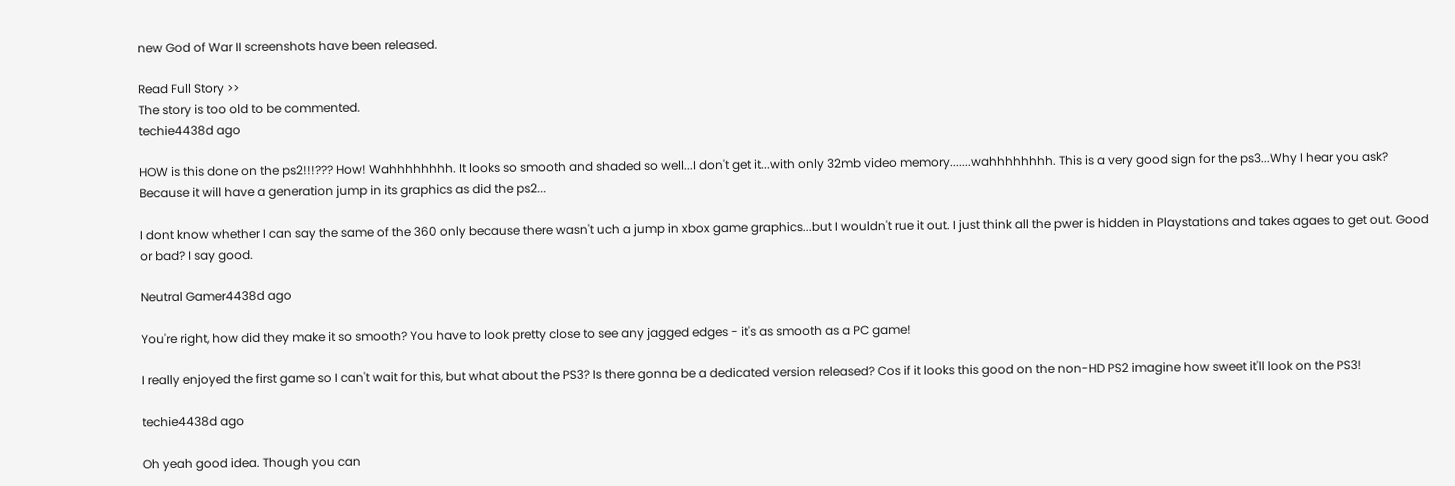new God of War II screenshots have been released.

Read Full Story >>
The story is too old to be commented.
techie4438d ago

HOW is this done on the ps2!!!??? How! Wahhhhhhhh. It looks so smooth and shaded so well...I don't get it...with only 32mb video memory.......wahhhhhhhh. This is a very good sign for the ps3...Why I hear you ask? Because it will have a generation jump in its graphics as did the ps2...

I dont know whether I can say the same of the 360 only because there wasn't uch a jump in xbox game graphics...but I wouldn't rue it out. I just think all the pwer is hidden in Playstations and takes agaes to get out. Good or bad? I say good.

Neutral Gamer4438d ago

You're right, how did they make it so smooth? You have to look pretty close to see any jagged edges - it's as smooth as a PC game!

I really enjoyed the first game so I can't wait for this, but what about the PS3? Is there gonna be a dedicated version released? Cos if it looks this good on the non-HD PS2 imagine how sweet it'll look on the PS3!

techie4438d ago

Oh yeah good idea. Though you can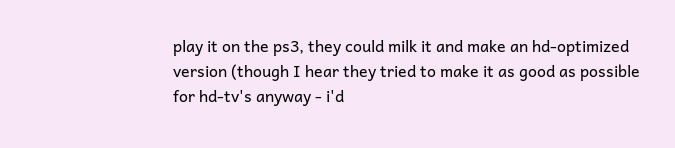play it on the ps3, they could milk it and make an hd-optimized version (though I hear they tried to make it as good as possible for hd-tv's anyway - i'd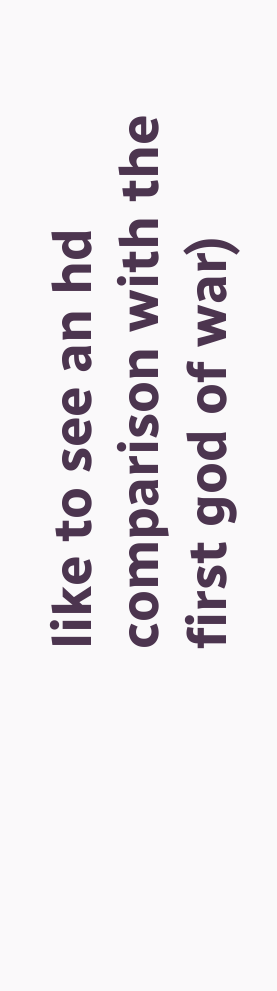like to see an hd comparison with the first god of war)